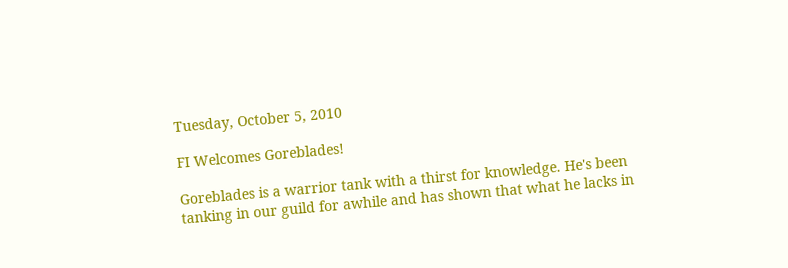Tuesday, October 5, 2010

FI Welcomes Goreblades!

Goreblades is a warrior tank with a thirst for knowledge. He's been tanking in our guild for awhile and has shown that what he lacks in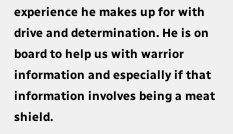experience he makes up for with drive and determination. He is on board to help us with warrior information and especially if that information involves being a meat shield.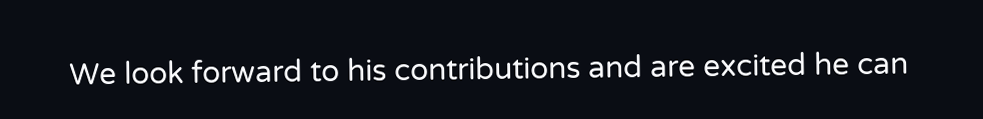We look forward to his contributions and are excited he can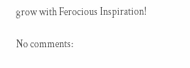grow with Ferocious Inspiration!

No comments: